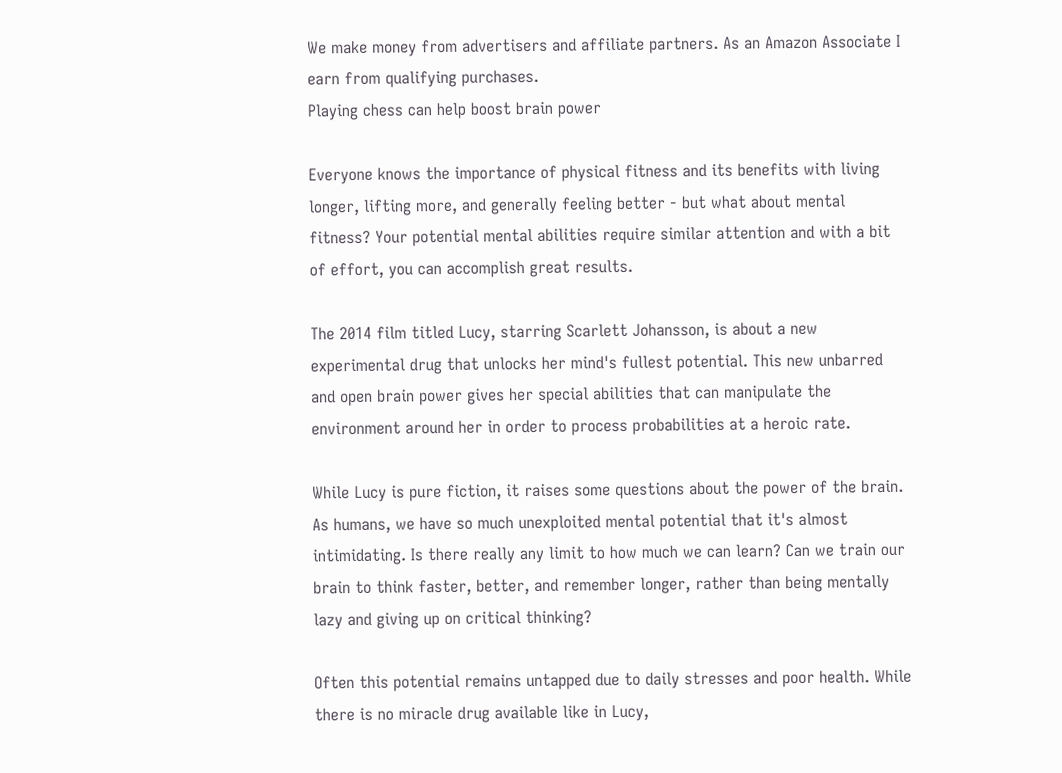We make money from advertisers and affiliate partners. As an Amazon Associate I earn from qualifying purchases.
Playing chess can help boost brain power

Everyone knows the importance of physical fitness and its benefits with living longer, lifting more, and generally feeling better - but what about mental fitness? Your potential mental abilities require similar attention and with a bit of effort, you can accomplish great results.

The 2014 film titled Lucy, starring Scarlett Johansson, is about a new experimental drug that unlocks her mind's fullest potential. This new unbarred and open brain power gives her special abilities that can manipulate the environment around her in order to process probabilities at a heroic rate.

While Lucy is pure fiction, it raises some questions about the power of the brain. As humans, we have so much unexploited mental potential that it's almost intimidating. Is there really any limit to how much we can learn? Can we train our brain to think faster, better, and remember longer, rather than being mentally lazy and giving up on critical thinking?

Often this potential remains untapped due to daily stresses and poor health. While there is no miracle drug available like in Lucy,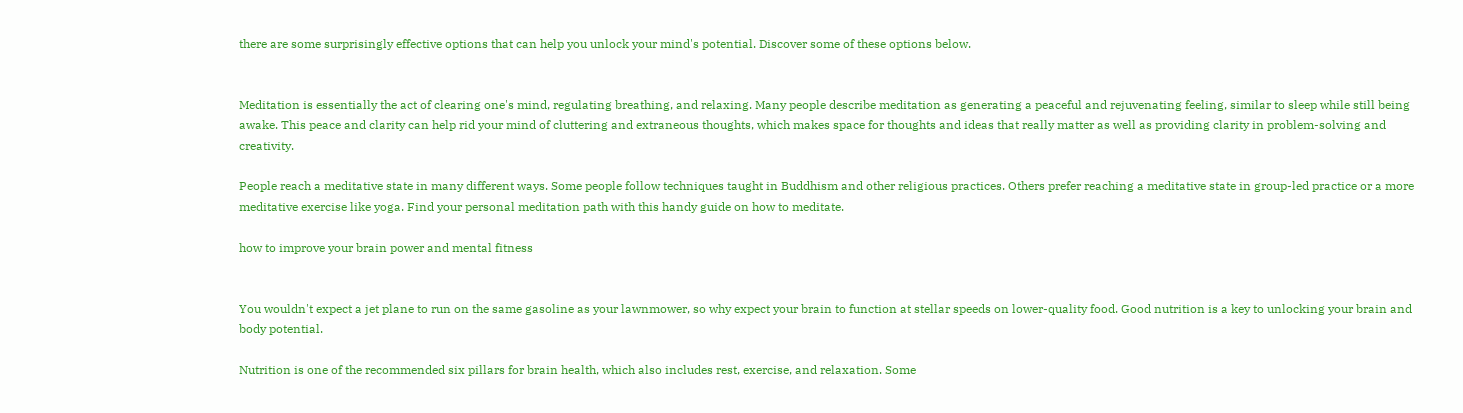there are some surprisingly effective options that can help you unlock your mind's potential. Discover some of these options below.


Meditation is essentially the act of clearing one's mind, regulating breathing, and relaxing. Many people describe meditation as generating a peaceful and rejuvenating feeling, similar to sleep while still being awake. This peace and clarity can help rid your mind of cluttering and extraneous thoughts, which makes space for thoughts and ideas that really matter as well as providing clarity in problem-solving and creativity.

People reach a meditative state in many different ways. Some people follow techniques taught in Buddhism and other religious practices. Others prefer reaching a meditative state in group-led practice or a more meditative exercise like yoga. Find your personal meditation path with this handy guide on how to meditate.

how to improve your brain power and mental fitness


You wouldn't expect a jet plane to run on the same gasoline as your lawnmower, so why expect your brain to function at stellar speeds on lower-quality food. Good nutrition is a key to unlocking your brain and body potential.

Nutrition is one of the recommended six pillars for brain health, which also includes rest, exercise, and relaxation. Some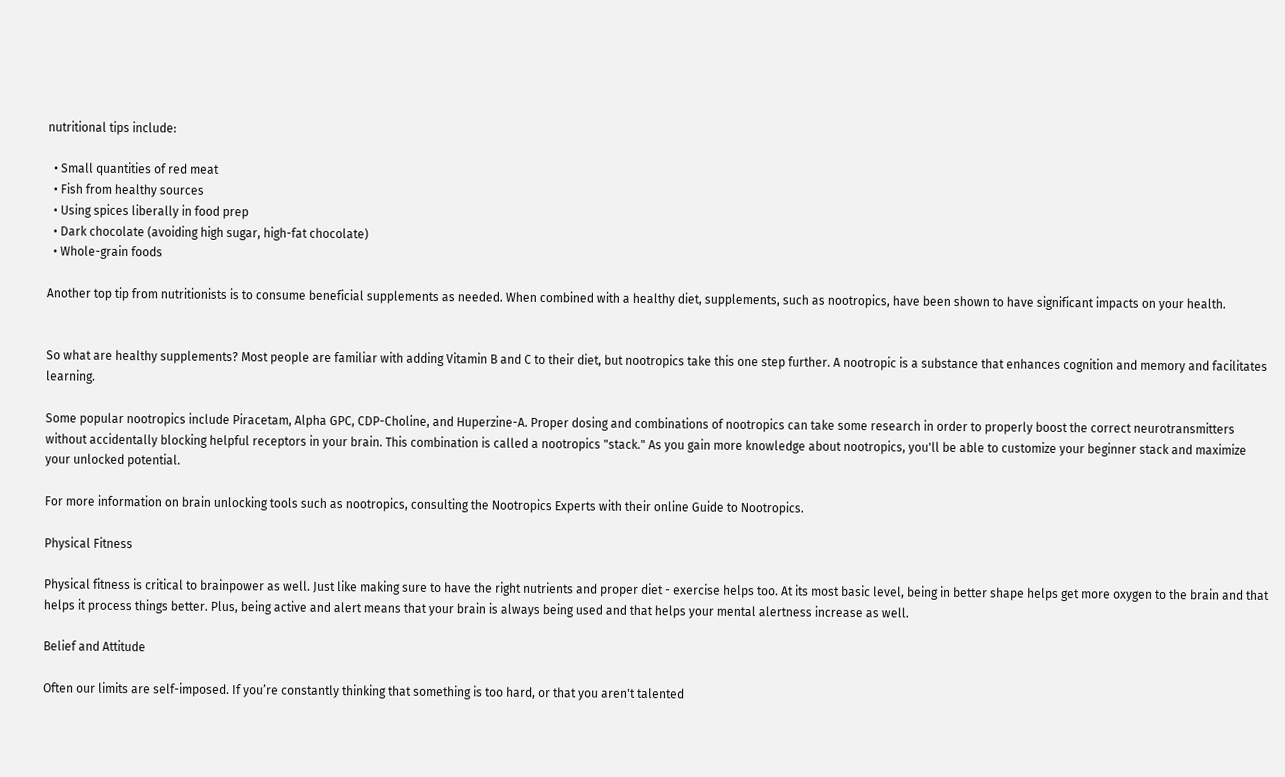nutritional tips include:

  • Small quantities of red meat
  • Fish from healthy sources
  • Using spices liberally in food prep
  • Dark chocolate (avoiding high sugar, high-fat chocolate)
  • Whole-grain foods

Another top tip from nutritionists is to consume beneficial supplements as needed. When combined with a healthy diet, supplements, such as nootropics, have been shown to have significant impacts on your health.


So what are healthy supplements? Most people are familiar with adding Vitamin B and C to their diet, but nootropics take this one step further. A nootropic is a substance that enhances cognition and memory and facilitates learning.

Some popular nootropics include Piracetam, Alpha GPC, CDP-Choline, and Huperzine-A. Proper dosing and combinations of nootropics can take some research in order to properly boost the correct neurotransmitters without accidentally blocking helpful receptors in your brain. This combination is called a nootropics "stack." As you gain more knowledge about nootropics, you'll be able to customize your beginner stack and maximize your unlocked potential.

For more information on brain unlocking tools such as nootropics, consulting the Nootropics Experts with their online Guide to Nootropics.

Physical Fitness

Physical fitness is critical to brainpower as well. Just like making sure to have the right nutrients and proper diet - exercise helps too. At its most basic level, being in better shape helps get more oxygen to the brain and that helps it process things better. Plus, being active and alert means that your brain is always being used and that helps your mental alertness increase as well.

Belief and Attitude

Often our limits are self-imposed. If you’re constantly thinking that something is too hard, or that you aren't talented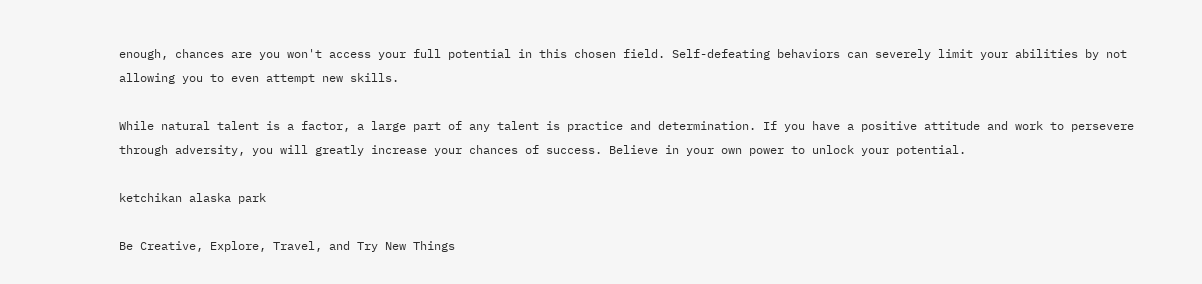enough, chances are you won't access your full potential in this chosen field. Self-defeating behaviors can severely limit your abilities by not allowing you to even attempt new skills.

While natural talent is a factor, a large part of any talent is practice and determination. If you have a positive attitude and work to persevere through adversity, you will greatly increase your chances of success. Believe in your own power to unlock your potential.

ketchikan alaska park

Be Creative, Explore, Travel, and Try New Things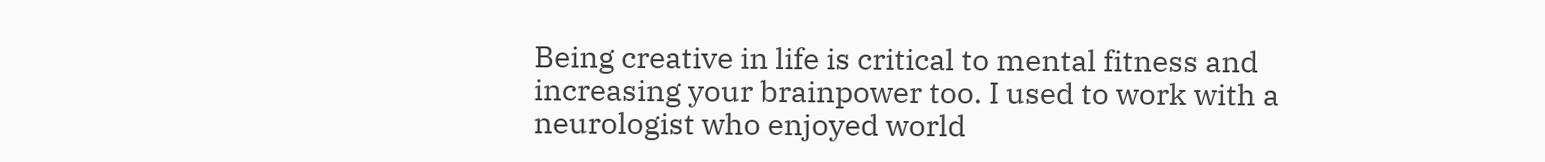Being creative in life is critical to mental fitness and increasing your brainpower too. I used to work with a neurologist who enjoyed world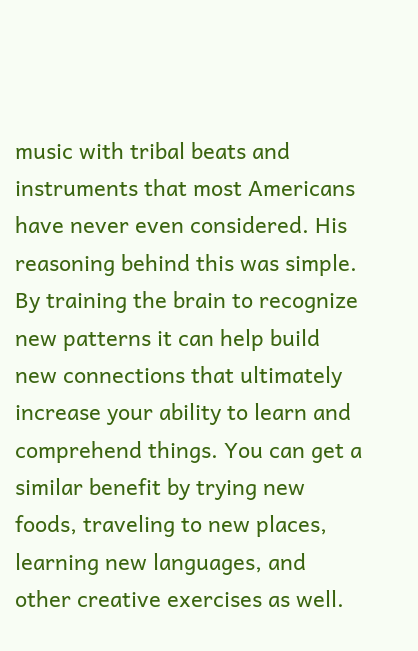music with tribal beats and instruments that most Americans have never even considered. His reasoning behind this was simple. By training the brain to recognize new patterns it can help build new connections that ultimately increase your ability to learn and comprehend things. You can get a similar benefit by trying new foods, traveling to new places, learning new languages, and other creative exercises as well.